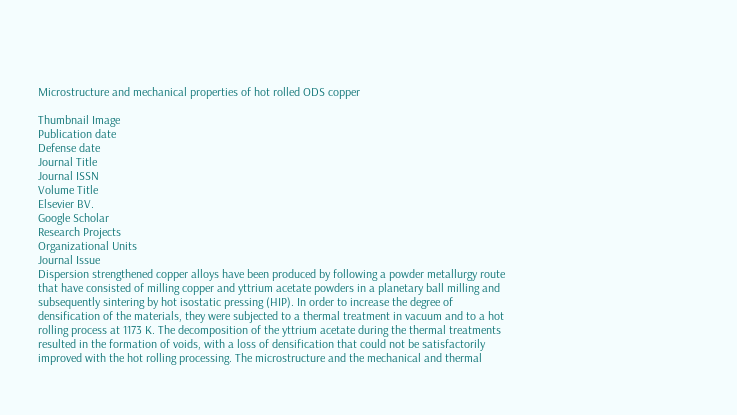Microstructure and mechanical properties of hot rolled ODS copper

Thumbnail Image
Publication date
Defense date
Journal Title
Journal ISSN
Volume Title
Elsevier BV.
Google Scholar
Research Projects
Organizational Units
Journal Issue
Dispersion strengthened copper alloys have been produced by following a powder metallurgy route that have consisted of milling copper and yttrium acetate powders in a planetary ball milling and subsequently sintering by hot isostatic pressing (HIP). In order to increase the degree of densification of the materials, they were subjected to a thermal treatment in vacuum and to a hot rolling process at 1173 K. The decomposition of the yttrium acetate during the thermal treatments resulted in the formation of voids, with a loss of densification that could not be satisfactorily improved with the hot rolling processing. The microstructure and the mechanical and thermal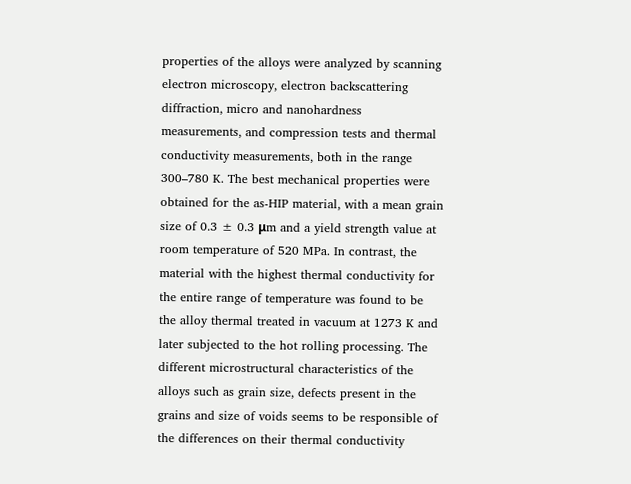properties of the alloys were analyzed by scanning electron microscopy, electron backscattering diffraction, micro and nanohardness measurements, and compression tests and thermal conductivity measurements, both in the range 300–780 K. The best mechanical properties were obtained for the as-HIP material, with a mean grain size of 0.3 ± 0.3 μm and a yield strength value at room temperature of 520 MPa. In contrast, the material with the highest thermal conductivity for the entire range of temperature was found to be the alloy thermal treated in vacuum at 1273 K and later subjected to the hot rolling processing. The different microstructural characteristics of the alloys such as grain size, defects present in the grains and size of voids seems to be responsible of the differences on their thermal conductivity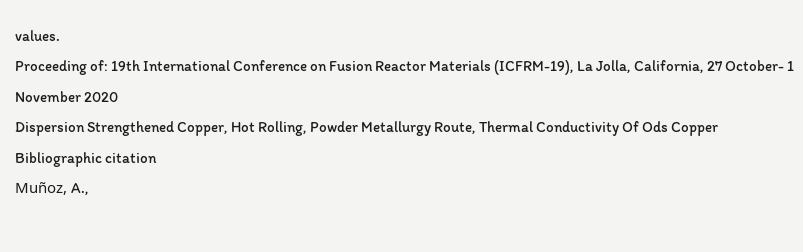values.
Proceeding of: 19th International Conference on Fusion Reactor Materials (ICFRM-19), La Jolla, California, 27 October- 1 November 2020
Dispersion Strengthened Copper, Hot Rolling, Powder Metallurgy Route, Thermal Conductivity Of Ods Copper
Bibliographic citation
Muñoz, A.,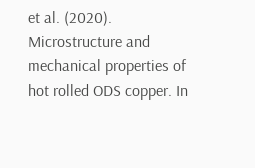et al. (2020). Microstructure and mechanical properties of hot rolled ODS copper. In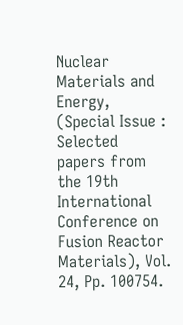Nuclear Materials and Energy, (Special Issue : Selected papers from the 19th International Conference on Fusion Reactor Materials), Vol. 24, Pp. 100754.